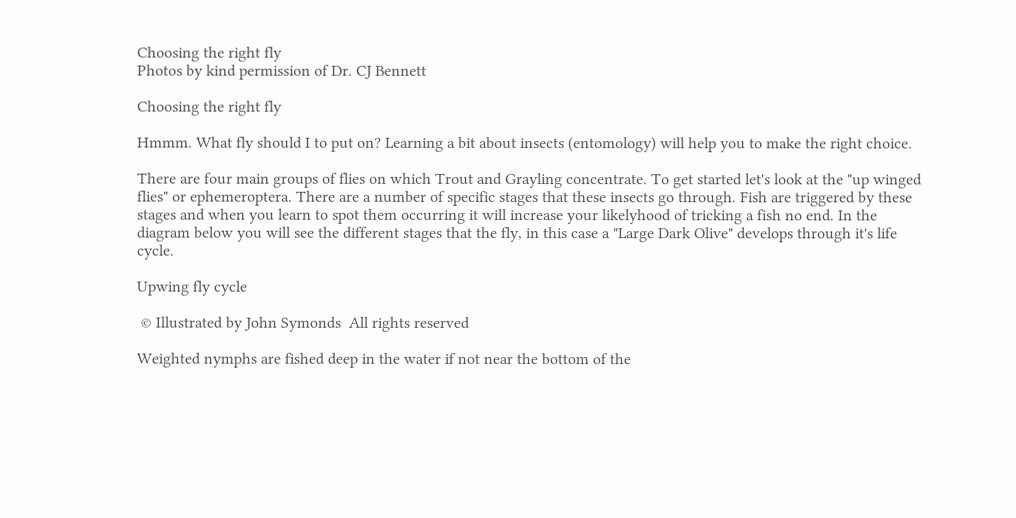Choosing the right fly
Photos by kind permission of Dr. CJ Bennett

Choosing the right fly

Hmmm. What fly should I to put on? Learning a bit about insects (entomology) will help you to make the right choice.

There are four main groups of flies on which Trout and Grayling concentrate. To get started let's look at the "up winged flies" or ephemeroptera. There are a number of specific stages that these insects go through. Fish are triggered by these stages and when you learn to spot them occurring it will increase your likelyhood of tricking a fish no end. In the diagram below you will see the different stages that the fly, in this case a "Large Dark Olive" develops through it's life cycle.

Upwing fly cycle

 © Illustrated by John Symonds  All rights reserved

Weighted nymphs are fished deep in the water if not near the bottom of the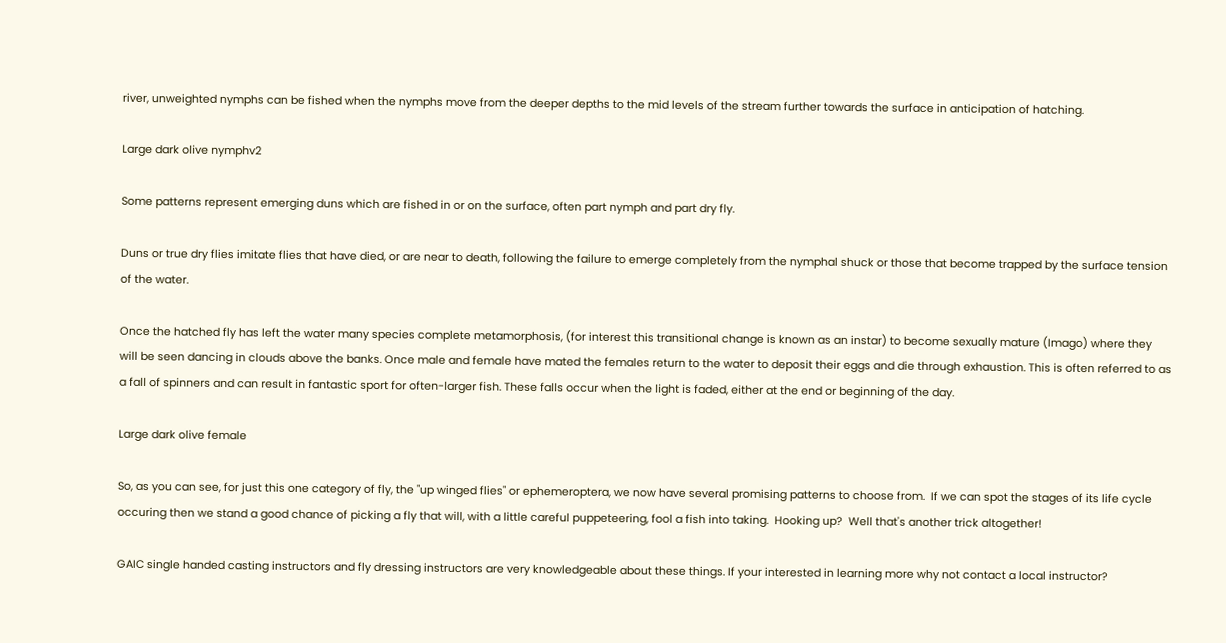river, unweighted nymphs can be fished when the nymphs move from the deeper depths to the mid levels of the stream further towards the surface in anticipation of hatching.

Large dark olive nymphv2

Some patterns represent emerging duns which are fished in or on the surface, often part nymph and part dry fly.

Duns or true dry flies imitate flies that have died, or are near to death, following the failure to emerge completely from the nymphal shuck or those that become trapped by the surface tension of the water.

Once the hatched fly has left the water many species complete metamorphosis, (for interest this transitional change is known as an instar) to become sexually mature (Imago) where they will be seen dancing in clouds above the banks. Once male and female have mated the females return to the water to deposit their eggs and die through exhaustion. This is often referred to as a fall of spinners and can result in fantastic sport for often-larger fish. These falls occur when the light is faded, either at the end or beginning of the day.

Large dark olive female

So, as you can see, for just this one category of fly, the "up winged flies" or ephemeroptera, we now have several promising patterns to choose from.  If we can spot the stages of its life cycle occuring then we stand a good chance of picking a fly that will, with a little careful puppeteering, fool a fish into taking.  Hooking up?  Well that's another trick altogether!

GAIC single handed casting instructors and fly dressing instructors are very knowledgeable about these things. If your interested in learning more why not contact a local instructor?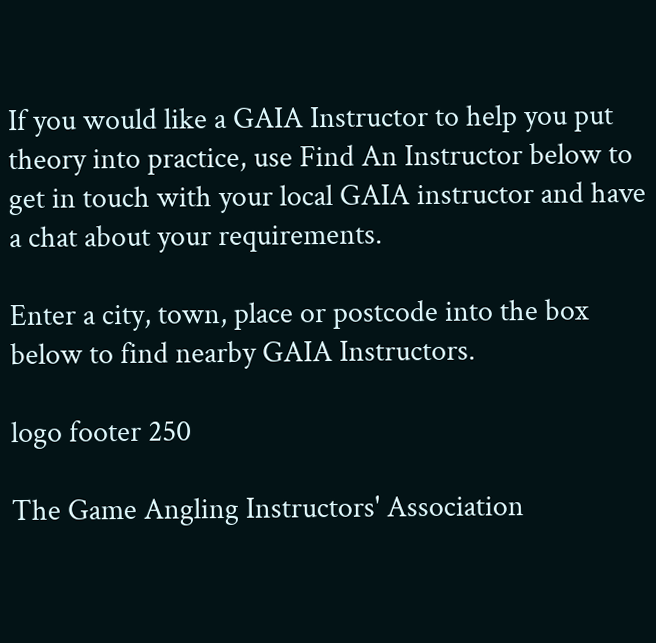If you would like a GAIA Instructor to help you put theory into practice, use Find An Instructor below to get in touch with your local GAIA instructor and have a chat about your requirements.

Enter a city, town, place or postcode into the box below to find nearby GAIA Instructors.

logo footer 250

The Game Angling Instructors' Association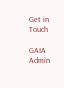Get in Touch

GAIA Admin